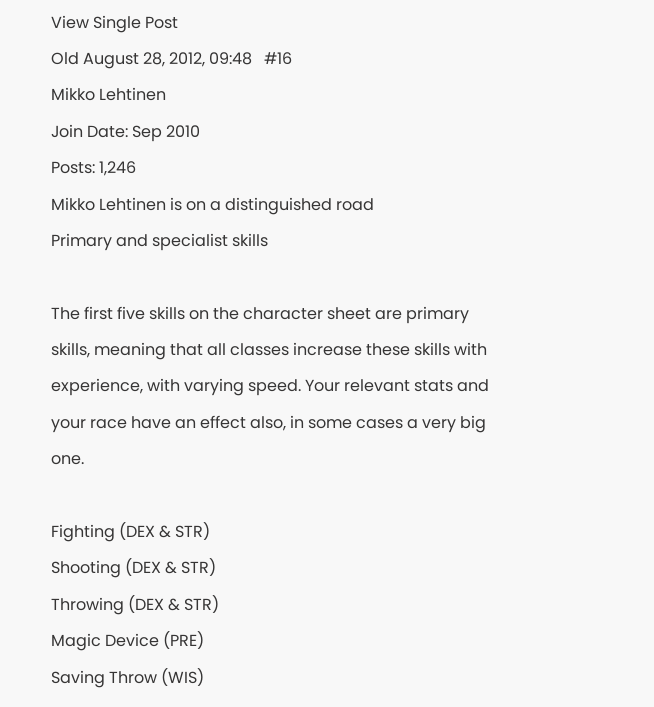View Single Post
Old August 28, 2012, 09:48   #16
Mikko Lehtinen
Join Date: Sep 2010
Posts: 1,246
Mikko Lehtinen is on a distinguished road
Primary and specialist skills

The first five skills on the character sheet are primary skills, meaning that all classes increase these skills with experience, with varying speed. Your relevant stats and your race have an effect also, in some cases a very big one.

Fighting (DEX & STR)
Shooting (DEX & STR)
Throwing (DEX & STR)
Magic Device (PRE)
Saving Throw (WIS)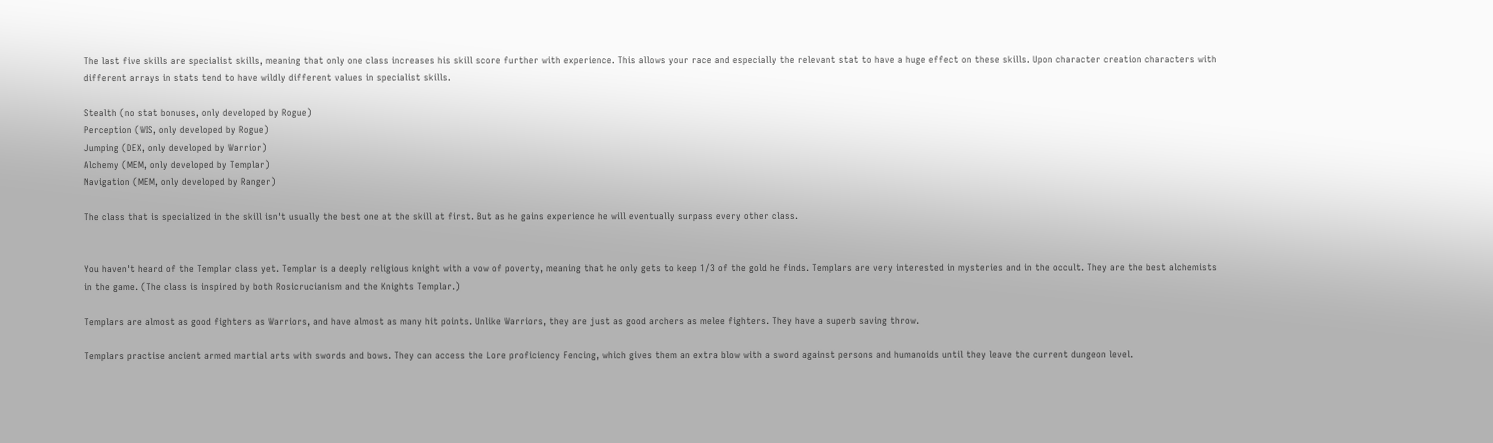The last five skills are specialist skills, meaning that only one class increases his skill score further with experience. This allows your race and especially the relevant stat to have a huge effect on these skills. Upon character creation characters with different arrays in stats tend to have wildly different values in specialist skills.

Stealth (no stat bonuses, only developed by Rogue)
Perception (WIS, only developed by Rogue)
Jumping (DEX, only developed by Warrior)
Alchemy (MEM, only developed by Templar)
Navigation (MEM, only developed by Ranger)

The class that is specialized in the skill isn't usually the best one at the skill at first. But as he gains experience he will eventually surpass every other class.


You haven't heard of the Templar class yet. Templar is a deeply religious knight with a vow of poverty, meaning that he only gets to keep 1/3 of the gold he finds. Templars are very interested in mysteries and in the occult. They are the best alchemists in the game. (The class is inspired by both Rosicrucianism and the Knights Templar.)

Templars are almost as good fighters as Warriors, and have almost as many hit points. Unlike Warriors, they are just as good archers as melee fighters. They have a superb saving throw.

Templars practise ancient armed martial arts with swords and bows. They can access the Lore proficiency Fencing, which gives them an extra blow with a sword against persons and humanoids until they leave the current dungeon level.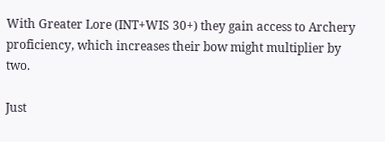With Greater Lore (INT+WIS 30+) they gain access to Archery proficiency, which increases their bow might multiplier by two.

Just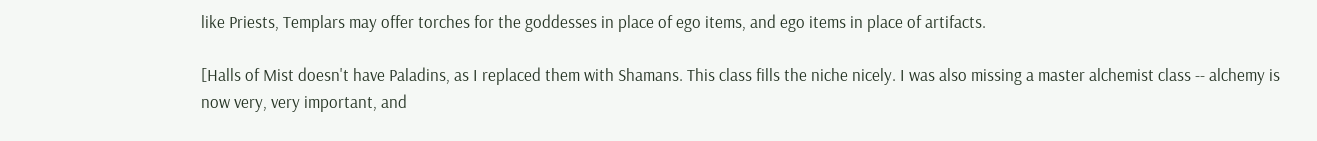like Priests, Templars may offer torches for the goddesses in place of ego items, and ego items in place of artifacts.

[Halls of Mist doesn't have Paladins, as I replaced them with Shamans. This class fills the niche nicely. I was also missing a master alchemist class -- alchemy is now very, very important, and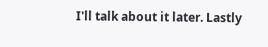I'll talk about it later. Lastly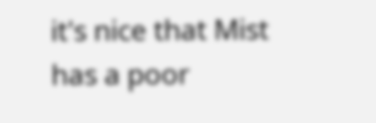it's nice that Mist has a poor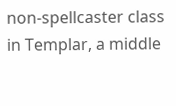non-spellcaster class in Templar, a middle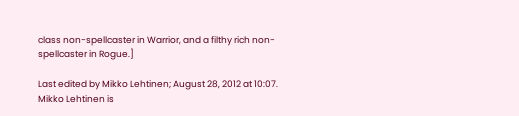class non-spellcaster in Warrior, and a filthy rich non-spellcaster in Rogue.]

Last edited by Mikko Lehtinen; August 28, 2012 at 10:07.
Mikko Lehtinen is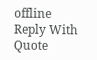offline   Reply With Quote